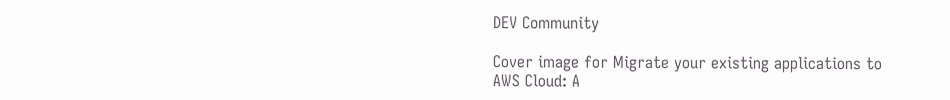DEV Community

Cover image for Migrate your existing applications to AWS Cloud: A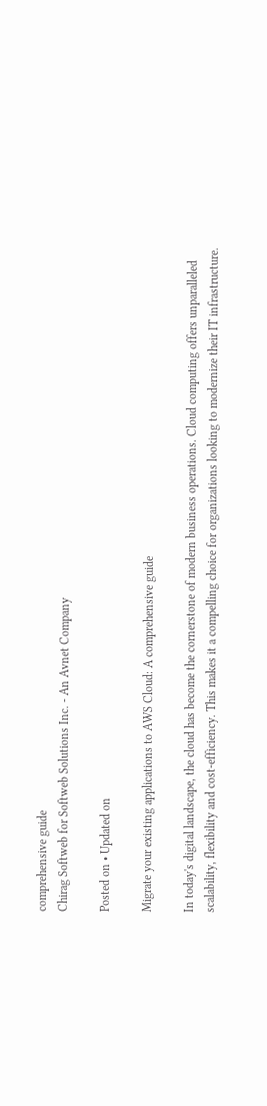comprehensive guide
Chirag Softweb for Softweb Solutions Inc. - An Avnet Company

Posted on • Updated on

Migrate your existing applications to AWS Cloud: A comprehensive guide

In today's digital landscape, the cloud has become the cornerstone of modern business operations. Cloud computing offers unparalleled scalability, flexibility and cost-efficiency. This makes it a compelling choice for organizations looking to modernize their IT infrastructure.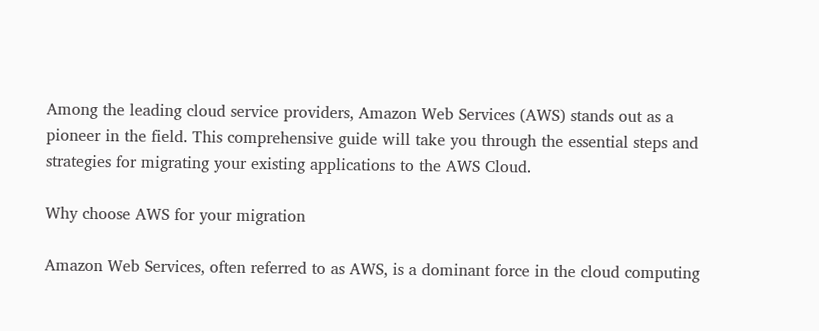Among the leading cloud service providers, Amazon Web Services (AWS) stands out as a pioneer in the field. This comprehensive guide will take you through the essential steps and strategies for migrating your existing applications to the AWS Cloud.

Why choose AWS for your migration

Amazon Web Services, often referred to as AWS, is a dominant force in the cloud computing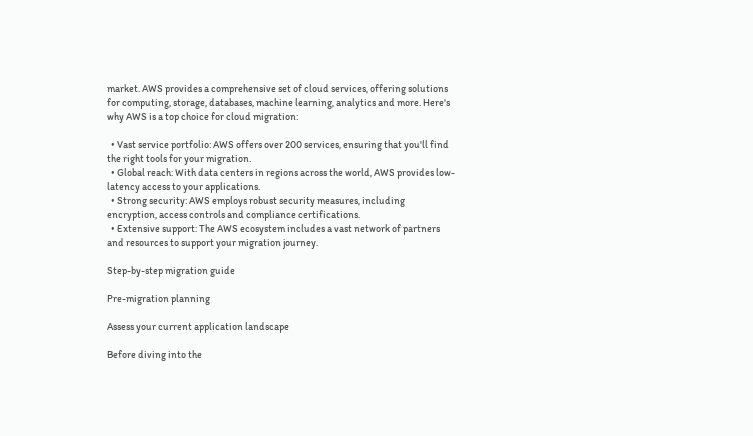market. AWS provides a comprehensive set of cloud services, offering solutions for computing, storage, databases, machine learning, analytics and more. Here's why AWS is a top choice for cloud migration:

  • Vast service portfolio: AWS offers over 200 services, ensuring that you'll find the right tools for your migration.
  • Global reach: With data centers in regions across the world, AWS provides low-latency access to your applications.
  • Strong security: AWS employs robust security measures, including encryption, access controls and compliance certifications.
  • Extensive support: The AWS ecosystem includes a vast network of partners and resources to support your migration journey.

Step-by-step migration guide

Pre-migration planning

Assess your current application landscape

Before diving into the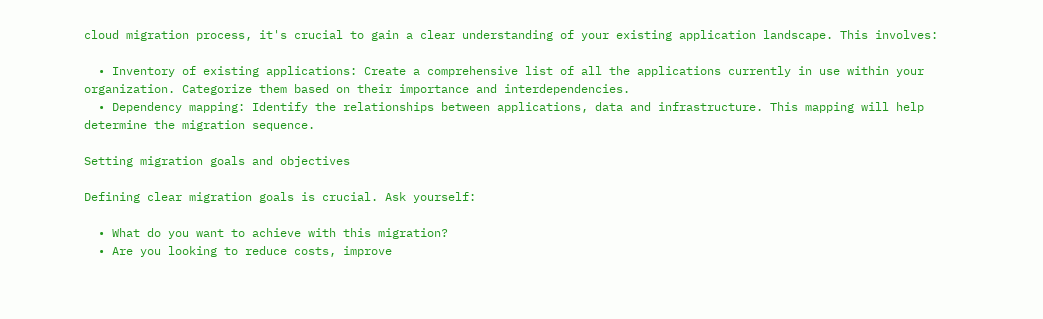cloud migration process, it's crucial to gain a clear understanding of your existing application landscape. This involves:

  • Inventory of existing applications: Create a comprehensive list of all the applications currently in use within your organization. Categorize them based on their importance and interdependencies.
  • Dependency mapping: Identify the relationships between applications, data and infrastructure. This mapping will help determine the migration sequence.

Setting migration goals and objectives

Defining clear migration goals is crucial. Ask yourself:

  • What do you want to achieve with this migration?
  • Are you looking to reduce costs, improve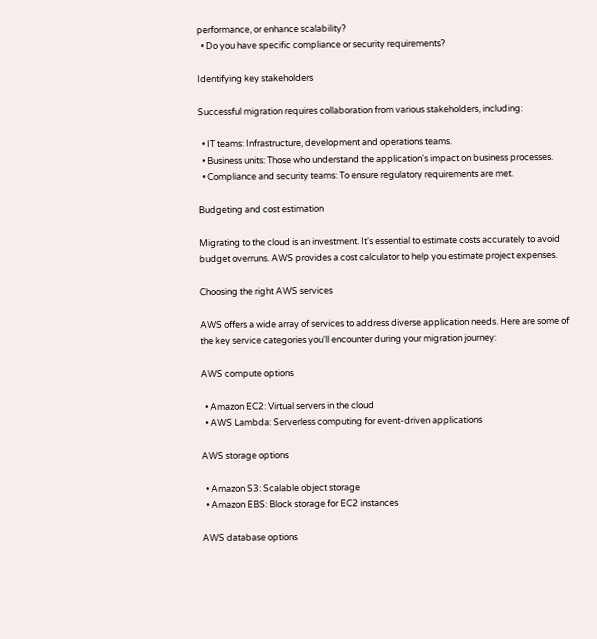performance, or enhance scalability?
  • Do you have specific compliance or security requirements?

Identifying key stakeholders

Successful migration requires collaboration from various stakeholders, including:

  • IT teams: Infrastructure, development and operations teams.
  • Business units: Those who understand the application's impact on business processes.
  • Compliance and security teams: To ensure regulatory requirements are met.

Budgeting and cost estimation

Migrating to the cloud is an investment. It's essential to estimate costs accurately to avoid budget overruns. AWS provides a cost calculator to help you estimate project expenses.

Choosing the right AWS services

AWS offers a wide array of services to address diverse application needs. Here are some of the key service categories you'll encounter during your migration journey:

AWS compute options

  • Amazon EC2: Virtual servers in the cloud
  • AWS Lambda: Serverless computing for event-driven applications

AWS storage options

  • Amazon S3: Scalable object storage
  • Amazon EBS: Block storage for EC2 instances

AWS database options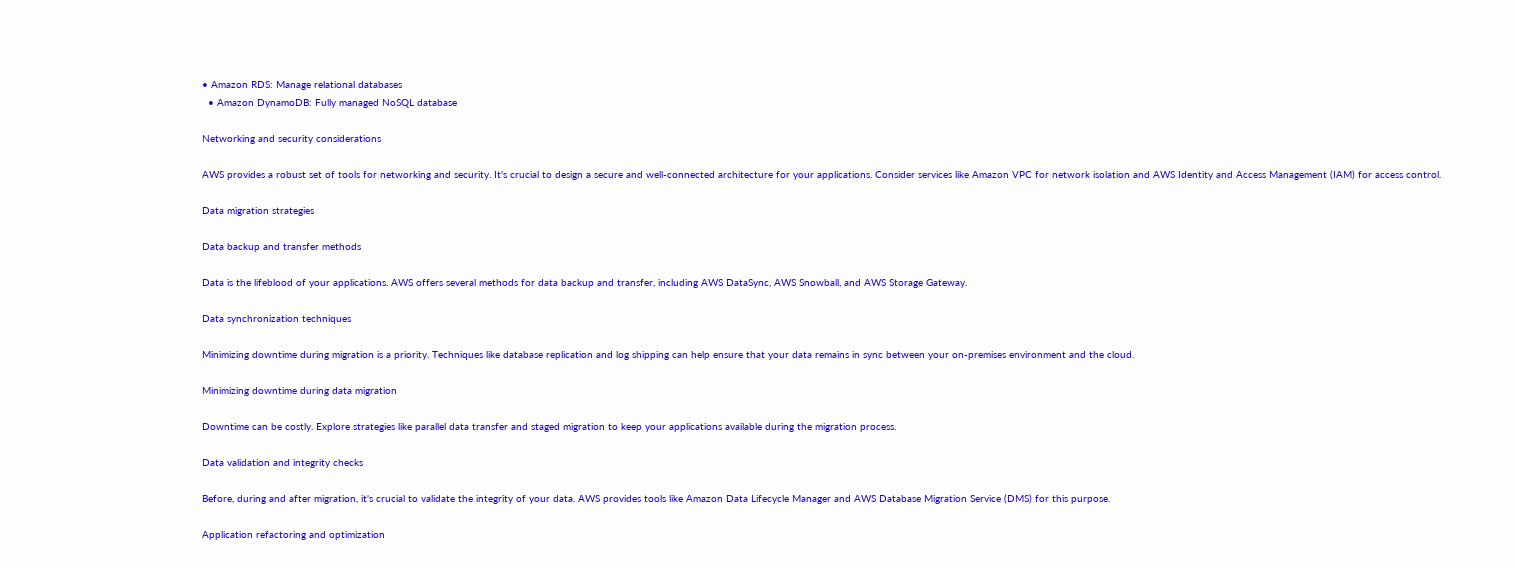• Amazon RDS: Manage relational databases
  • Amazon DynamoDB: Fully managed NoSQL database

Networking and security considerations

AWS provides a robust set of tools for networking and security. It's crucial to design a secure and well-connected architecture for your applications. Consider services like Amazon VPC for network isolation and AWS Identity and Access Management (IAM) for access control.

Data migration strategies

Data backup and transfer methods

Data is the lifeblood of your applications. AWS offers several methods for data backup and transfer, including AWS DataSync, AWS Snowball, and AWS Storage Gateway.

Data synchronization techniques

Minimizing downtime during migration is a priority. Techniques like database replication and log shipping can help ensure that your data remains in sync between your on-premises environment and the cloud.

Minimizing downtime during data migration

Downtime can be costly. Explore strategies like parallel data transfer and staged migration to keep your applications available during the migration process.

Data validation and integrity checks

Before, during and after migration, it's crucial to validate the integrity of your data. AWS provides tools like Amazon Data Lifecycle Manager and AWS Database Migration Service (DMS) for this purpose.

Application refactoring and optimization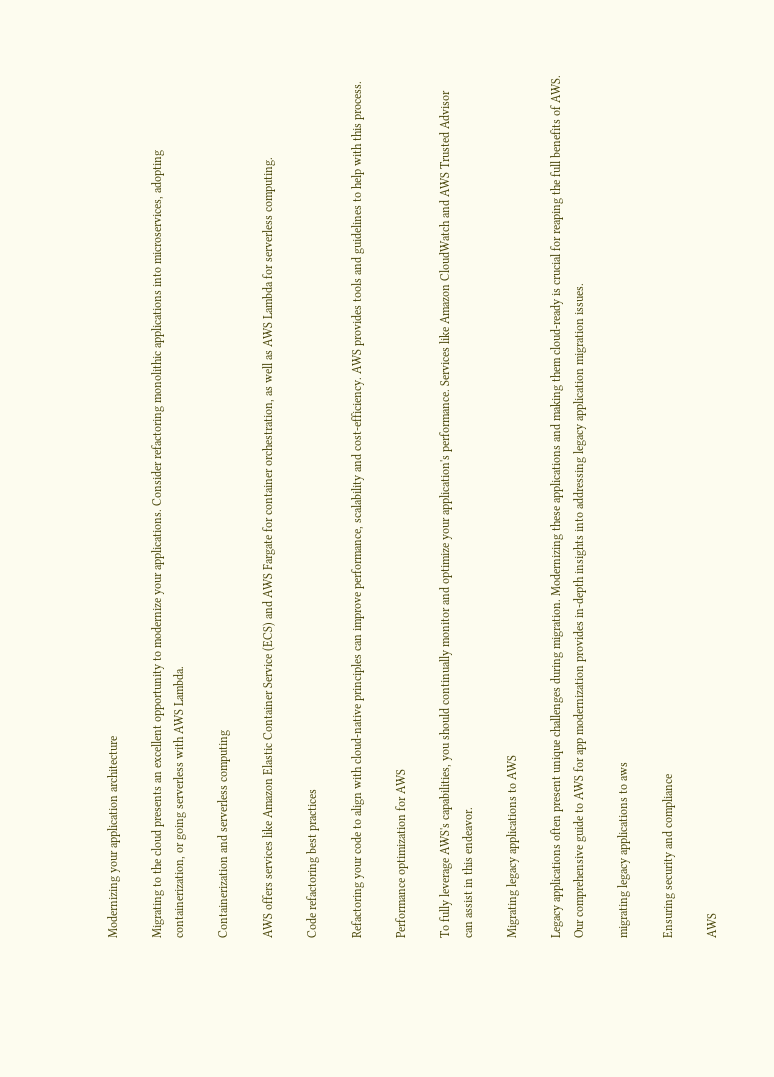Modernizing your application architecture

Migrating to the cloud presents an excellent opportunity to modernize your applications. Consider refactoring monolithic applications into microservices, adopting containerization, or going serverless with AWS Lambda.

Containerization and serverless computing

AWS offers services like Amazon Elastic Container Service (ECS) and AWS Fargate for container orchestration, as well as AWS Lambda for serverless computing.

Code refactoring best practices

Refactoring your code to align with cloud-native principles can improve performance, scalability and cost-efficiency. AWS provides tools and guidelines to help with this process.

Performance optimization for AWS

To fully leverage AWS's capabilities, you should continually monitor and optimize your application's performance. Services like Amazon CloudWatch and AWS Trusted Advisor can assist in this endeavor.

Migrating legacy applications to AWS

Legacy applications often present unique challenges during migration. Modernizing these applications and making them cloud-ready is crucial for reaping the full benefits of AWS. Our comprehensive guide to AWS for app modernization provides in-depth insights into addressing legacy application migration issues.

migrating legacy applications to aws

Ensuring security and compliance

AWS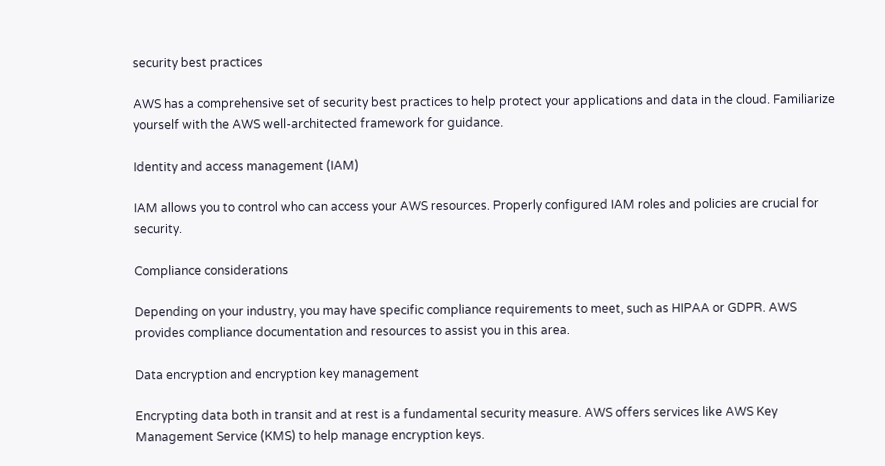security best practices

AWS has a comprehensive set of security best practices to help protect your applications and data in the cloud. Familiarize yourself with the AWS well-architected framework for guidance.

Identity and access management (IAM)

IAM allows you to control who can access your AWS resources. Properly configured IAM roles and policies are crucial for security.

Compliance considerations

Depending on your industry, you may have specific compliance requirements to meet, such as HIPAA or GDPR. AWS provides compliance documentation and resources to assist you in this area.

Data encryption and encryption key management

Encrypting data both in transit and at rest is a fundamental security measure. AWS offers services like AWS Key Management Service (KMS) to help manage encryption keys.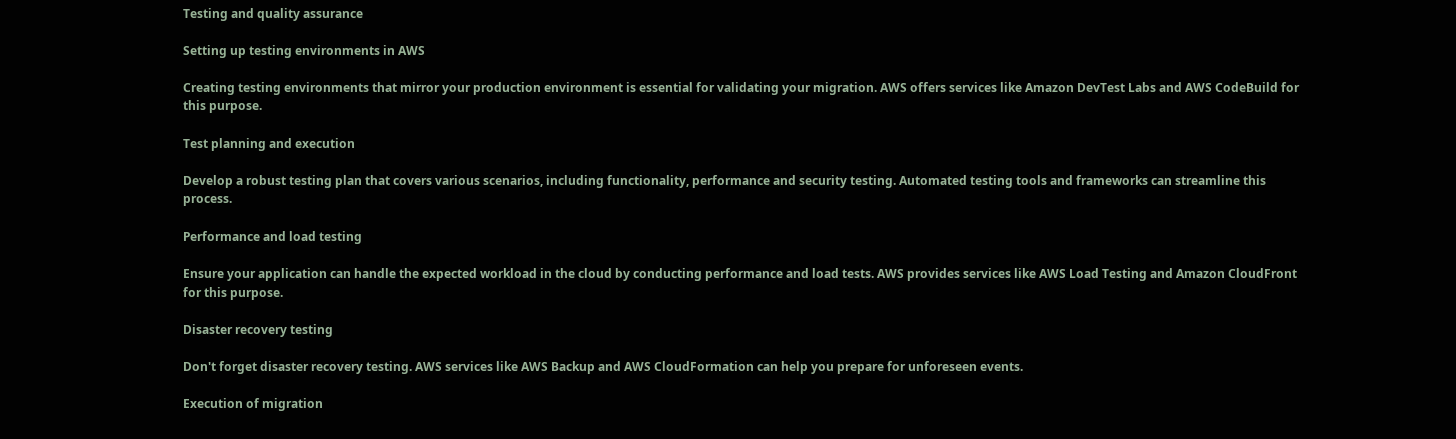Testing and quality assurance

Setting up testing environments in AWS

Creating testing environments that mirror your production environment is essential for validating your migration. AWS offers services like Amazon DevTest Labs and AWS CodeBuild for this purpose.

Test planning and execution

Develop a robust testing plan that covers various scenarios, including functionality, performance and security testing. Automated testing tools and frameworks can streamline this process.

Performance and load testing

Ensure your application can handle the expected workload in the cloud by conducting performance and load tests. AWS provides services like AWS Load Testing and Amazon CloudFront for this purpose.

Disaster recovery testing

Don't forget disaster recovery testing. AWS services like AWS Backup and AWS CloudFormation can help you prepare for unforeseen events.

Execution of migration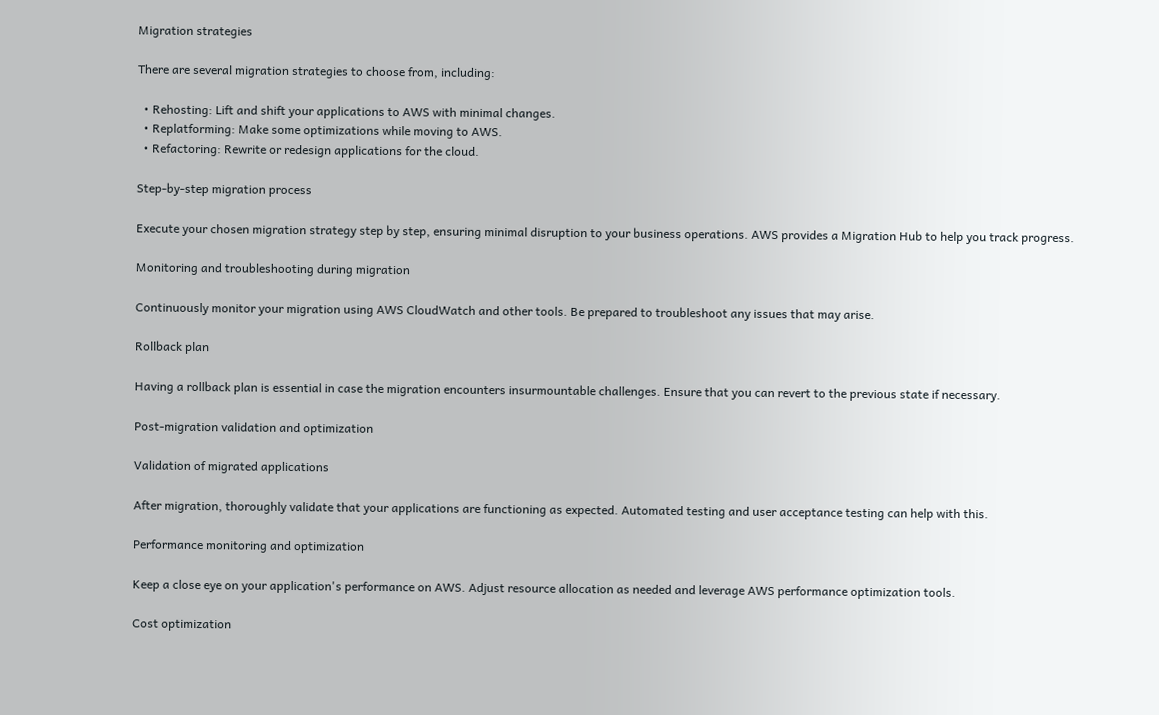Migration strategies

There are several migration strategies to choose from, including:

  • Rehosting: Lift and shift your applications to AWS with minimal changes.
  • Replatforming: Make some optimizations while moving to AWS.
  • Refactoring: Rewrite or redesign applications for the cloud.

Step-by-step migration process

Execute your chosen migration strategy step by step, ensuring minimal disruption to your business operations. AWS provides a Migration Hub to help you track progress.

Monitoring and troubleshooting during migration

Continuously monitor your migration using AWS CloudWatch and other tools. Be prepared to troubleshoot any issues that may arise.

Rollback plan

Having a rollback plan is essential in case the migration encounters insurmountable challenges. Ensure that you can revert to the previous state if necessary.

Post-migration validation and optimization

Validation of migrated applications

After migration, thoroughly validate that your applications are functioning as expected. Automated testing and user acceptance testing can help with this.

Performance monitoring and optimization

Keep a close eye on your application's performance on AWS. Adjust resource allocation as needed and leverage AWS performance optimization tools.

Cost optimization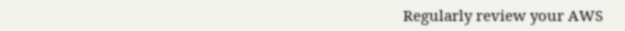Regularly review your AWS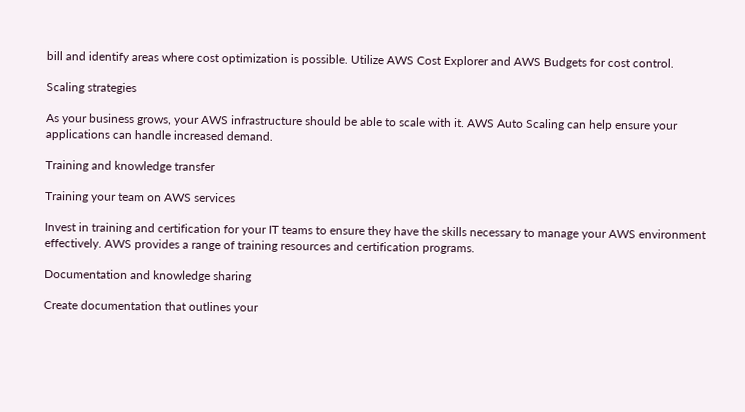bill and identify areas where cost optimization is possible. Utilize AWS Cost Explorer and AWS Budgets for cost control.

Scaling strategies

As your business grows, your AWS infrastructure should be able to scale with it. AWS Auto Scaling can help ensure your applications can handle increased demand.

Training and knowledge transfer

Training your team on AWS services

Invest in training and certification for your IT teams to ensure they have the skills necessary to manage your AWS environment effectively. AWS provides a range of training resources and certification programs.

Documentation and knowledge sharing

Create documentation that outlines your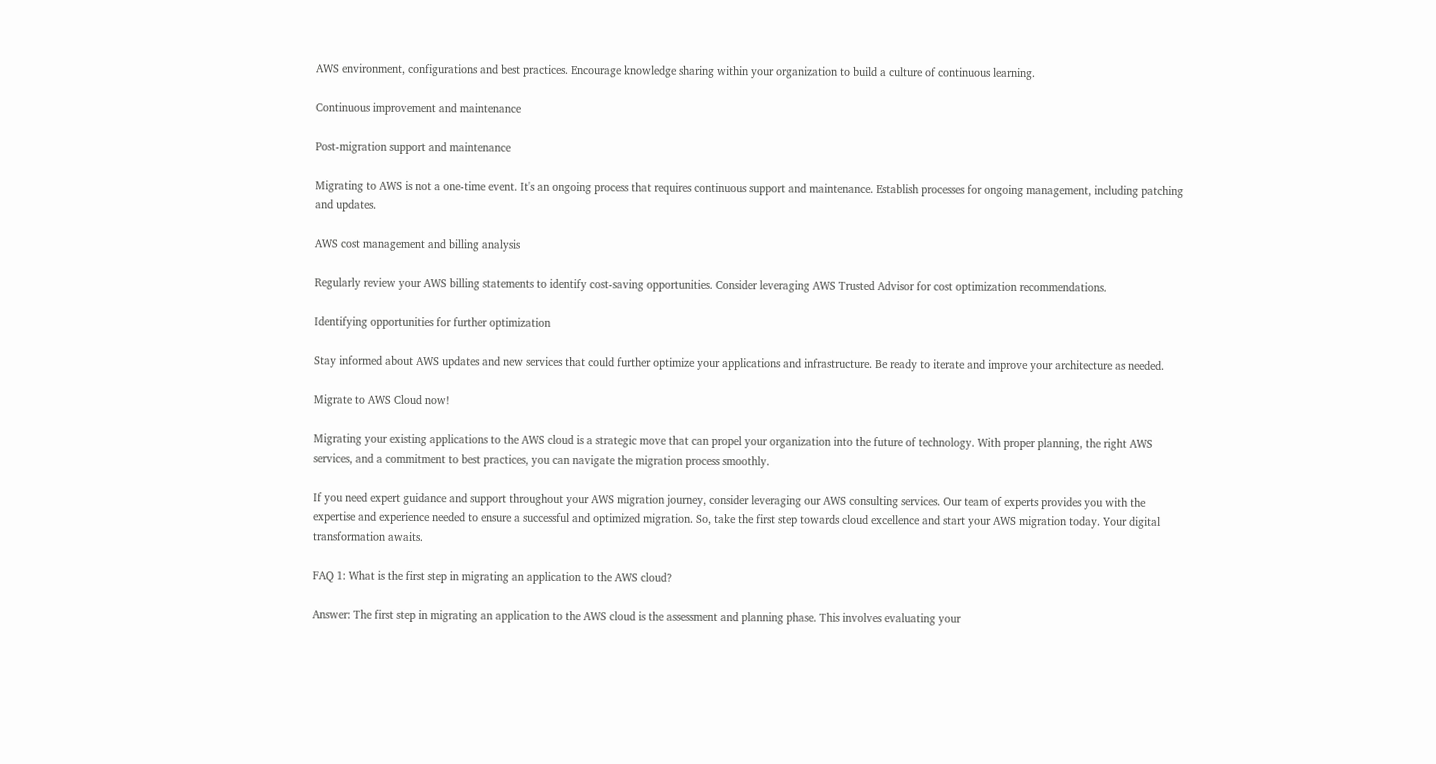AWS environment, configurations and best practices. Encourage knowledge sharing within your organization to build a culture of continuous learning.

Continuous improvement and maintenance

Post-migration support and maintenance

Migrating to AWS is not a one-time event. It's an ongoing process that requires continuous support and maintenance. Establish processes for ongoing management, including patching and updates.

AWS cost management and billing analysis

Regularly review your AWS billing statements to identify cost-saving opportunities. Consider leveraging AWS Trusted Advisor for cost optimization recommendations.

Identifying opportunities for further optimization

Stay informed about AWS updates and new services that could further optimize your applications and infrastructure. Be ready to iterate and improve your architecture as needed.

Migrate to AWS Cloud now!

Migrating your existing applications to the AWS cloud is a strategic move that can propel your organization into the future of technology. With proper planning, the right AWS services, and a commitment to best practices, you can navigate the migration process smoothly.

If you need expert guidance and support throughout your AWS migration journey, consider leveraging our AWS consulting services. Our team of experts provides you with the expertise and experience needed to ensure a successful and optimized migration. So, take the first step towards cloud excellence and start your AWS migration today. Your digital transformation awaits.

FAQ 1: What is the first step in migrating an application to the AWS cloud?

Answer: The first step in migrating an application to the AWS cloud is the assessment and planning phase. This involves evaluating your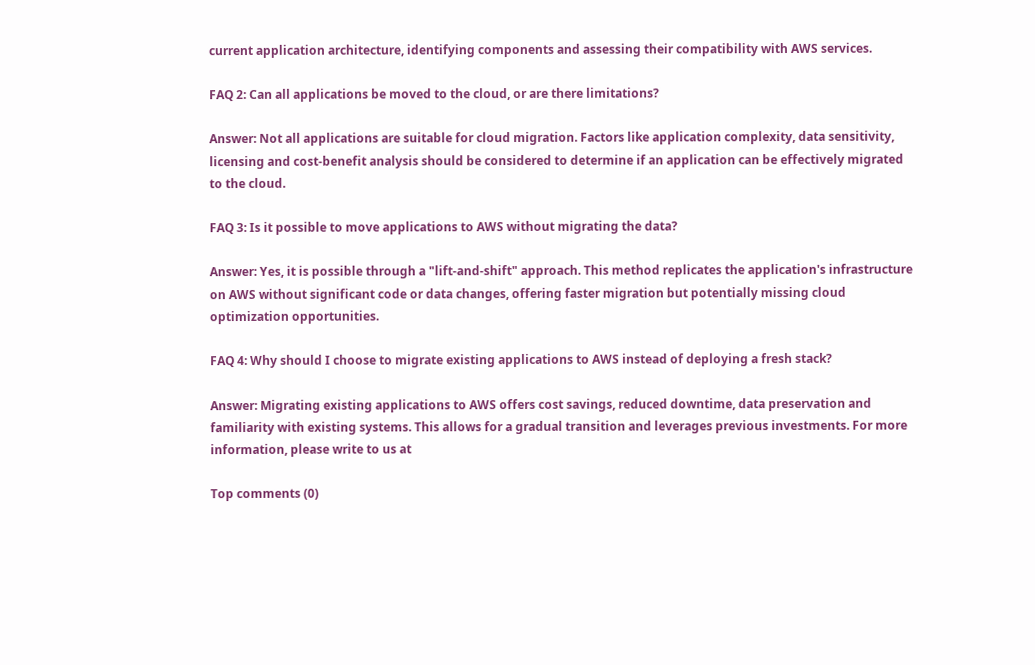current application architecture, identifying components and assessing their compatibility with AWS services.

FAQ 2: Can all applications be moved to the cloud, or are there limitations?

Answer: Not all applications are suitable for cloud migration. Factors like application complexity, data sensitivity, licensing and cost-benefit analysis should be considered to determine if an application can be effectively migrated to the cloud.

FAQ 3: Is it possible to move applications to AWS without migrating the data?

Answer: Yes, it is possible through a "lift-and-shift" approach. This method replicates the application's infrastructure on AWS without significant code or data changes, offering faster migration but potentially missing cloud optimization opportunities.

FAQ 4: Why should I choose to migrate existing applications to AWS instead of deploying a fresh stack?

Answer: Migrating existing applications to AWS offers cost savings, reduced downtime, data preservation and familiarity with existing systems. This allows for a gradual transition and leverages previous investments. For more information, please write to us at

Top comments (0)